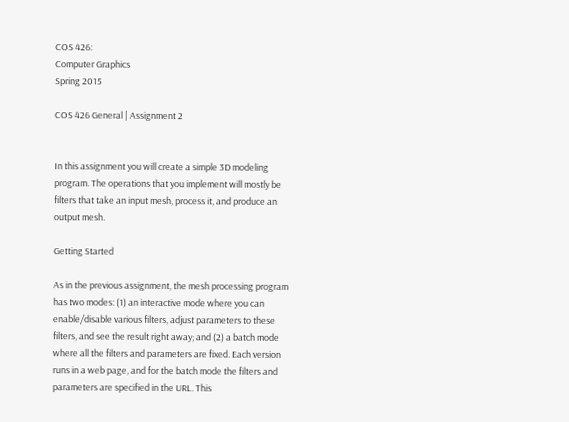COS 426:
Computer Graphics
Spring 2015

COS 426 General | Assignment 2


In this assignment you will create a simple 3D modeling program. The operations that you implement will mostly be filters that take an input mesh, process it, and produce an output mesh.

Getting Started

As in the previous assignment, the mesh processing program has two modes: (1) an interactive mode where you can enable/disable various filters, adjust parameters to these filters, and see the result right away; and (2) a batch mode where all the filters and parameters are fixed. Each version runs in a web page, and for the batch mode the filters and parameters are specified in the URL. This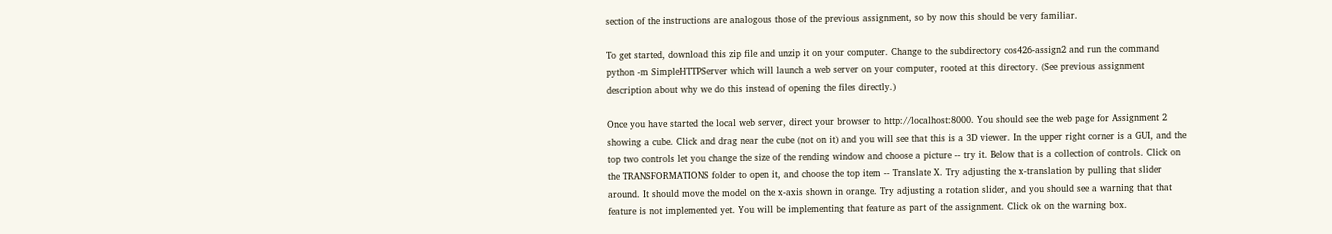section of the instructions are analogous those of the previous assignment, so by now this should be very familiar.

To get started, download this zip file and unzip it on your computer. Change to the subdirectory cos426-assign2 and run the command python -m SimpleHTTPServer which will launch a web server on your computer, rooted at this directory. (See previous assignment description about why we do this instead of opening the files directly.)

Once you have started the local web server, direct your browser to http://localhost:8000. You should see the web page for Assignment 2 showing a cube. Click and drag near the cube (not on it) and you will see that this is a 3D viewer. In the upper right corner is a GUI, and the top two controls let you change the size of the rending window and choose a picture -- try it. Below that is a collection of controls. Click on the TRANSFORMATIONS folder to open it, and choose the top item -- Translate X. Try adjusting the x-translation by pulling that slider around. It should move the model on the x-axis shown in orange. Try adjusting a rotation slider, and you should see a warning that that feature is not implemented yet. You will be implementing that feature as part of the assignment. Click ok on the warning box.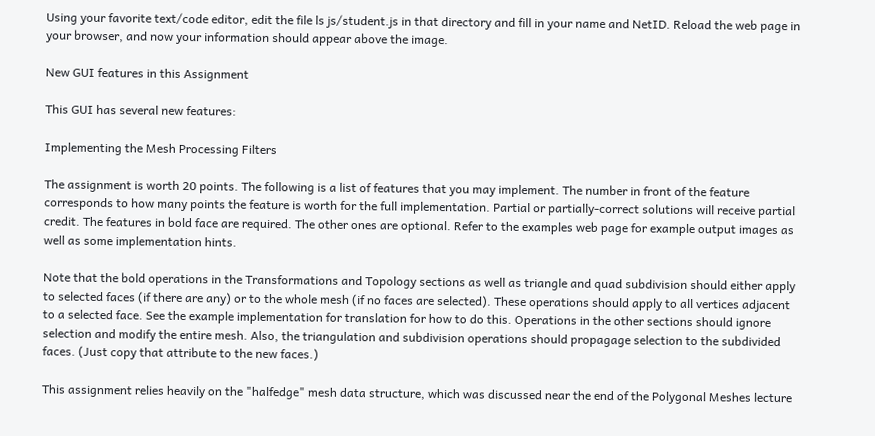Using your favorite text/code editor, edit the file ls js/student.js in that directory and fill in your name and NetID. Reload the web page in your browser, and now your information should appear above the image.

New GUI features in this Assignment

This GUI has several new features:

Implementing the Mesh Processing Filters

The assignment is worth 20 points. The following is a list of features that you may implement. The number in front of the feature corresponds to how many points the feature is worth for the full implementation. Partial or partially-correct solutions will receive partial credit. The features in bold face are required. The other ones are optional. Refer to the examples web page for example output images as well as some implementation hints.

Note that the bold operations in the Transformations and Topology sections as well as triangle and quad subdivision should either apply to selected faces (if there are any) or to the whole mesh (if no faces are selected). These operations should apply to all vertices adjacent to a selected face. See the example implementation for translation for how to do this. Operations in the other sections should ignore selection and modify the entire mesh. Also, the triangulation and subdivision operations should propagage selection to the subdivided faces. (Just copy that attribute to the new faces.)

This assignment relies heavily on the "halfedge" mesh data structure, which was discussed near the end of the Polygonal Meshes lecture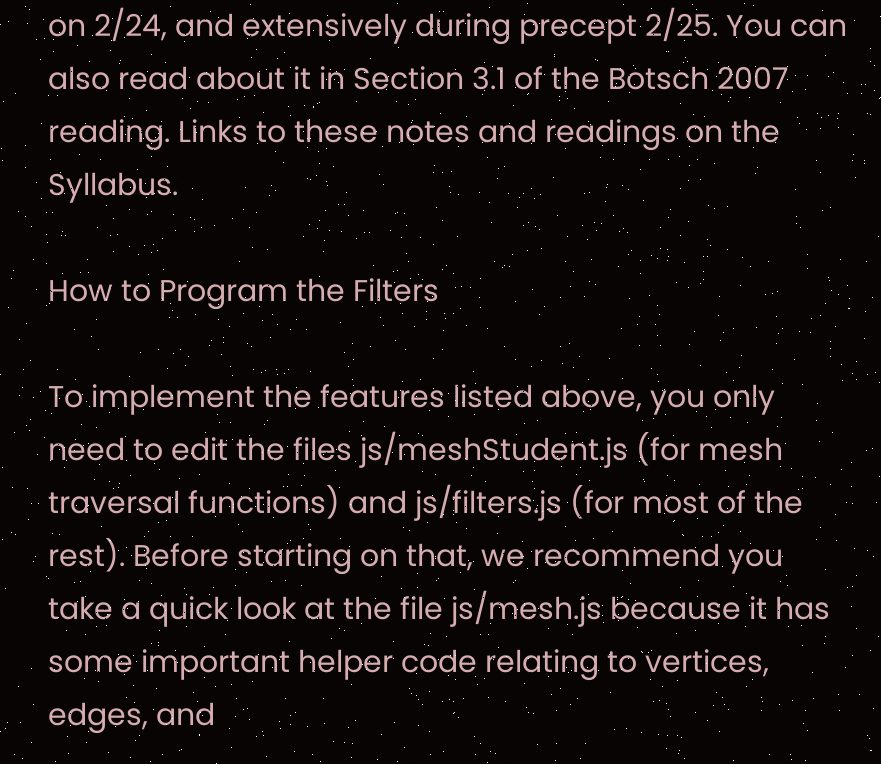on 2/24, and extensively during precept 2/25. You can also read about it in Section 3.1 of the Botsch 2007 reading. Links to these notes and readings on the Syllabus.

How to Program the Filters

To implement the features listed above, you only need to edit the files js/meshStudent.js (for mesh traversal functions) and js/filters.js (for most of the rest). Before starting on that, we recommend you take a quick look at the file js/mesh.js because it has some important helper code relating to vertices, edges, and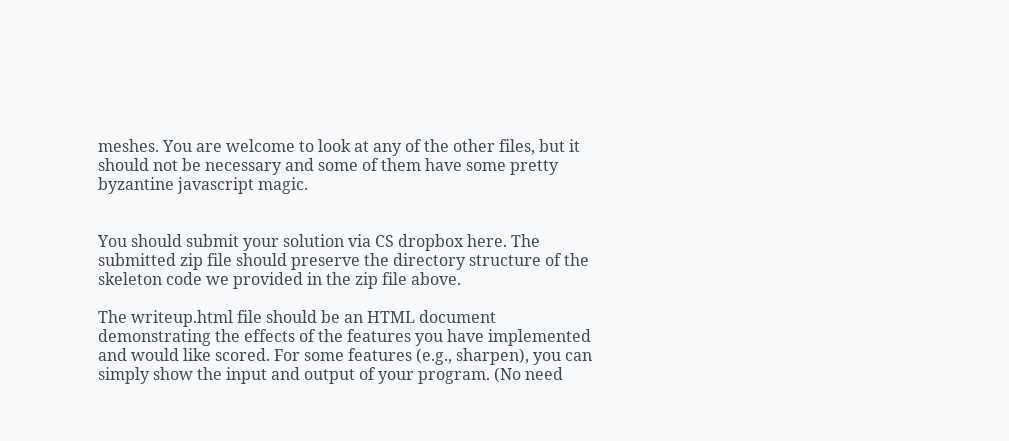meshes. You are welcome to look at any of the other files, but it should not be necessary and some of them have some pretty byzantine javascript magic.


You should submit your solution via CS dropbox here. The submitted zip file should preserve the directory structure of the skeleton code we provided in the zip file above.

The writeup.html file should be an HTML document demonstrating the effects of the features you have implemented and would like scored. For some features (e.g., sharpen), you can simply show the input and output of your program. (No need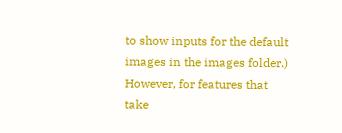to show inputs for the default images in the images folder.) However, for features that take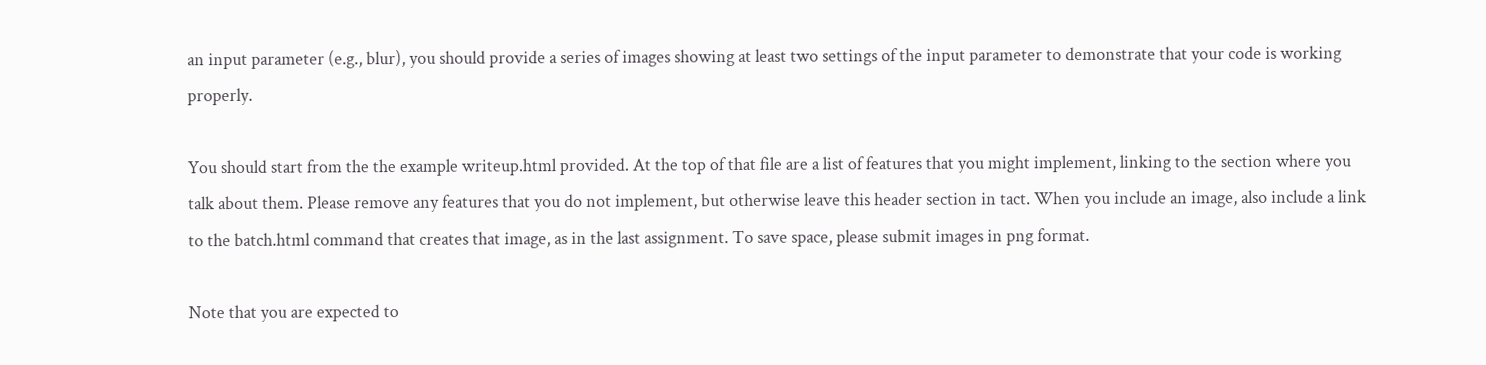an input parameter (e.g., blur), you should provide a series of images showing at least two settings of the input parameter to demonstrate that your code is working properly.

You should start from the the example writeup.html provided. At the top of that file are a list of features that you might implement, linking to the section where you talk about them. Please remove any features that you do not implement, but otherwise leave this header section in tact. When you include an image, also include a link to the batch.html command that creates that image, as in the last assignment. To save space, please submit images in png format.

Note that you are expected to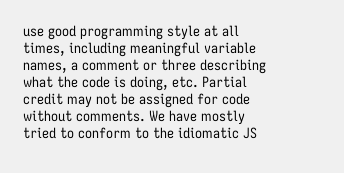use good programming style at all times, including meaningful variable names, a comment or three describing what the code is doing, etc. Partial credit may not be assigned for code without comments. We have mostly tried to conform to the idiomatic JS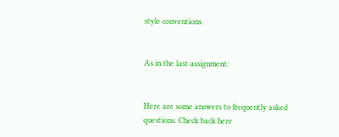style conventions.


As in the last assignment:


Here are some answers to frequently asked questions. Check back here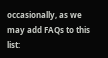occasionally, as we may add FAQs to this list: